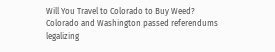Will You Travel to Colorado to Buy Weed?
Colorado and Washington passed referendums legalizing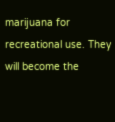marijuana for recreational use. They will become the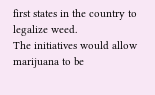first states in the country to legalize weed.
The initiatives would allow marijuana to be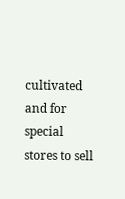cultivated and for special stores to sell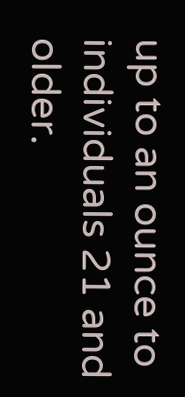up to an ounce to individuals 21 and older.